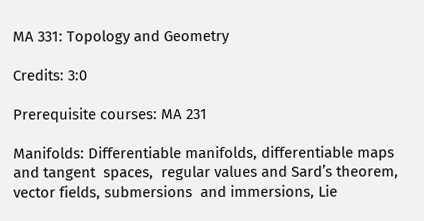MA 331: Topology and Geometry

Credits: 3:0

Prerequisite courses: MA 231

Manifolds: Differentiable manifolds, differentiable maps and tangent  spaces,  regular values and Sard’s theorem, vector fields, submersions  and immersions, Lie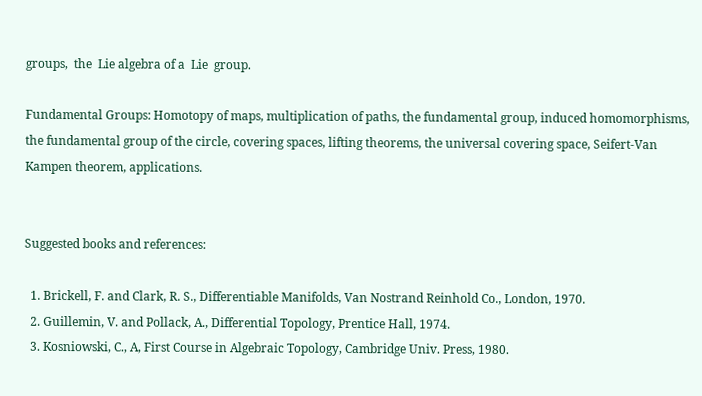groups,  the  Lie algebra of a  Lie  group.

Fundamental Groups: Homotopy of maps, multiplication of paths, the fundamental group, induced homomorphisms, the fundamental group of the circle, covering spaces, lifting theorems, the universal covering space, Seifert-Van Kampen theorem, applications.


Suggested books and references:

  1. Brickell, F. and Clark, R. S., Differentiable Manifolds, Van Nostrand Reinhold Co., London, 1970.
  2. Guillemin, V. and Pollack, A., Differential Topology, Prentice Hall, 1974.
  3. Kosniowski, C., A, First Course in Algebraic Topology, Cambridge Univ. Press, 1980.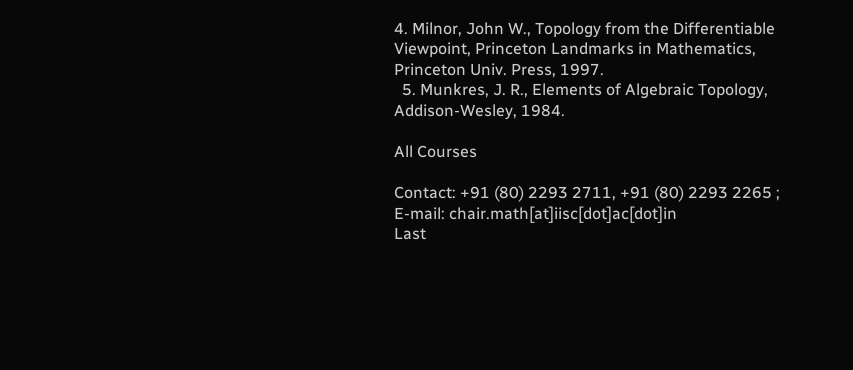4. Milnor, John W., Topology from the Differentiable Viewpoint, Princeton Landmarks in Mathematics, Princeton Univ. Press, 1997.
  5. Munkres, J. R., Elements of Algebraic Topology, Addison-Wesley, 1984.

All Courses

Contact: +91 (80) 2293 2711, +91 (80) 2293 2265 ;     E-mail: chair.math[at]iisc[dot]ac[dot]in
Last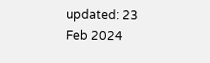updated: 23 Feb 2024